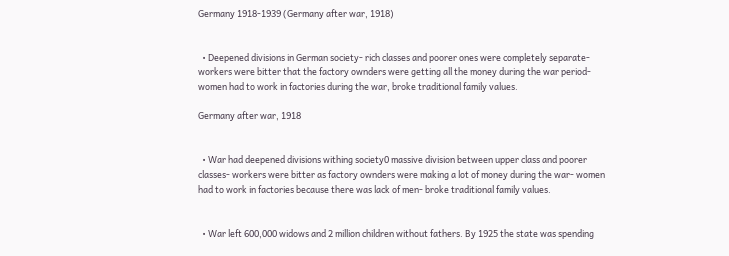Germany 1918-1939 (Germany after war, 1918)


  • Deepened divisions in German society- rich classes and poorer ones were completely separate- workers were bitter that the factory ownders were getting all the money during the war period- women had to work in factories during the war, broke traditional family values.

Germany after war, 1918


  • War had deepened divisions withing society0 massive division between upper class and poorer classes- workers were bitter as factory ownders were making a lot of money during the war- women had to work in factories because there was lack of men- broke traditional family values.


  • War left 600,000 widows and 2 million children without fathers. By 1925 the state was spending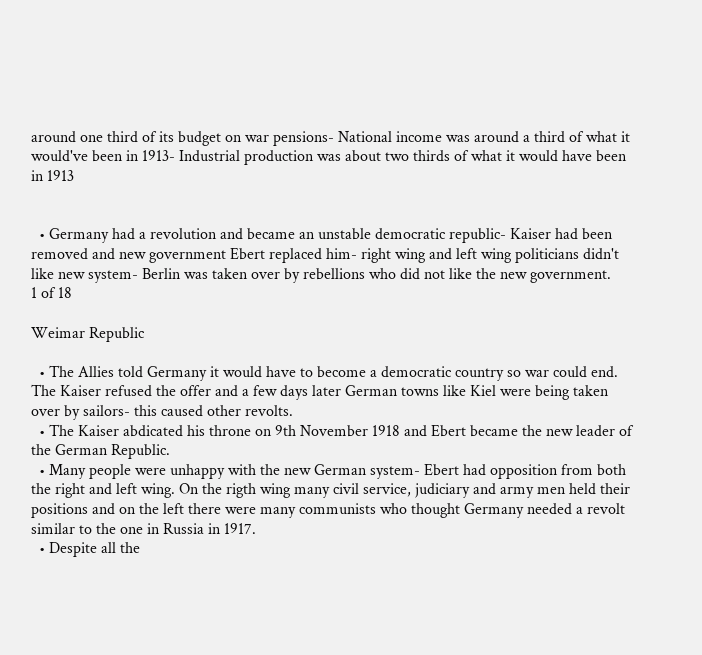around one third of its budget on war pensions- National income was around a third of what it would've been in 1913- Industrial production was about two thirds of what it would have been in 1913


  • Germany had a revolution and became an unstable democratic republic- Kaiser had been removed and new government Ebert replaced him- right wing and left wing politicians didn't like new system- Berlin was taken over by rebellions who did not like the new government.
1 of 18

Weimar Republic

  • The Allies told Germany it would have to become a democratic country so war could end. The Kaiser refused the offer and a few days later German towns like Kiel were being taken over by sailors- this caused other revolts.
  • The Kaiser abdicated his throne on 9th November 1918 and Ebert became the new leader of the German Republic.
  • Many people were unhappy with the new German system- Ebert had opposition from both the right and left wing. On the rigth wing many civil service, judiciary and army men held their positions and on the left there were many communists who thought Germany needed a revolt similar to the one in Russia in 1917.
  • Despite all the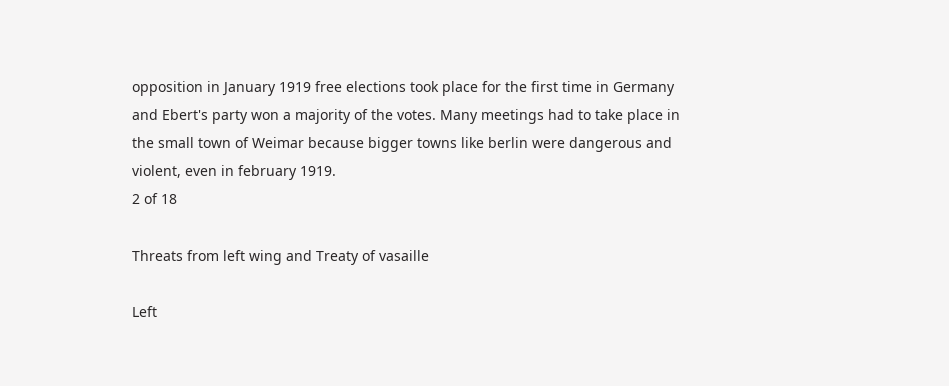opposition in January 1919 free elections took place for the first time in Germany and Ebert's party won a majority of the votes. Many meetings had to take place in the small town of Weimar because bigger towns like berlin were dangerous and violent, even in february 1919.
2 of 18

Threats from left wing and Treaty of vasaille

Left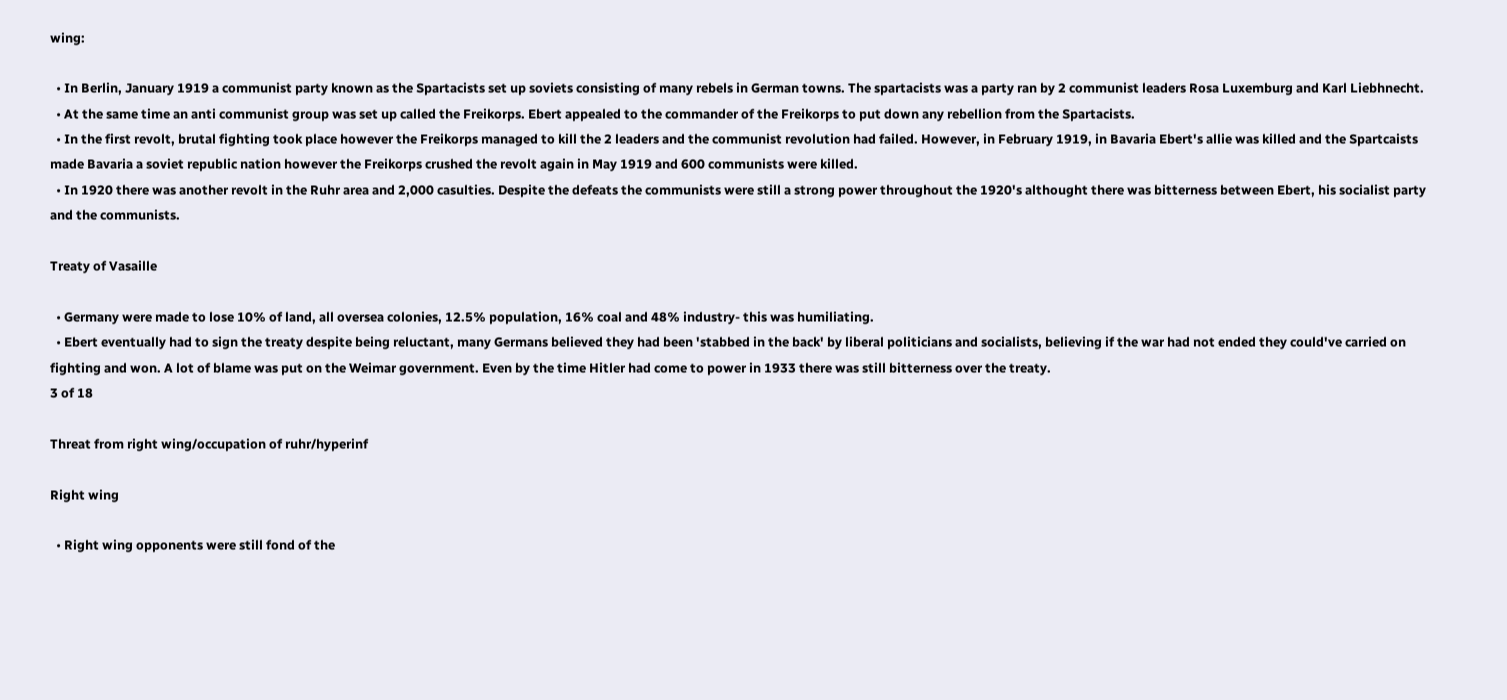wing:

  • In Berlin, January 1919 a communist party known as the Spartacists set up soviets consisting of many rebels in German towns. The spartacists was a party ran by 2 communist leaders Rosa Luxemburg and Karl Liebhnecht.
  • At the same time an anti communist group was set up called the Freikorps. Ebert appealed to the commander of the Freikorps to put down any rebellion from the Spartacists.
  • In the first revolt, brutal fighting took place however the Freikorps managed to kill the 2 leaders and the communist revolution had failed. However, in February 1919, in Bavaria Ebert's allie was killed and the Spartcaists made Bavaria a soviet republic nation however the Freikorps crushed the revolt again in May 1919 and 600 communists were killed.
  • In 1920 there was another revolt in the Ruhr area and 2,000 casulties. Despite the defeats the communists were still a strong power throughout the 1920's althought there was bitterness between Ebert, his socialist party and the communists.

Treaty of Vasaille

  • Germany were made to lose 10% of land, all oversea colonies, 12.5% population, 16% coal and 48% industry- this was humiliating.
  • Ebert eventually had to sign the treaty despite being reluctant, many Germans believed they had been 'stabbed in the back' by liberal politicians and socialists, believing if the war had not ended they could've carried on fighting and won. A lot of blame was put on the Weimar government. Even by the time Hitler had come to power in 1933 there was still bitterness over the treaty.
3 of 18

Threat from right wing/occupation of ruhr/hyperinf

Right wing

  • Right wing opponents were still fond of the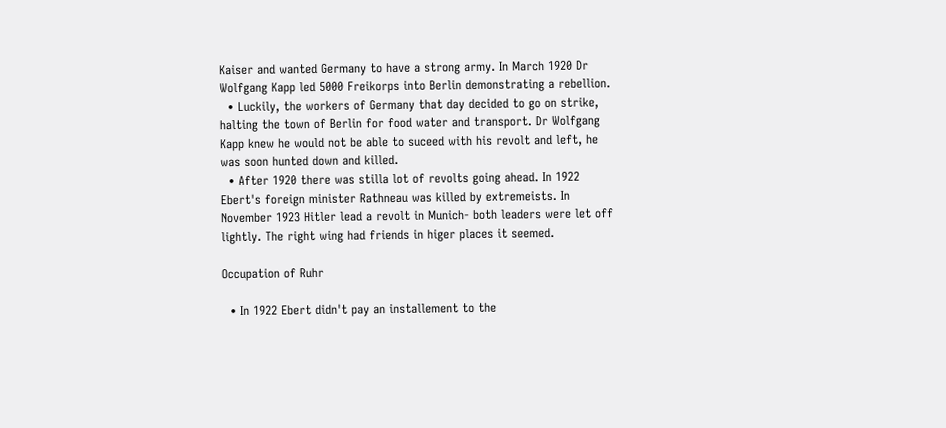Kaiser and wanted Germany to have a strong army. In March 1920 Dr Wolfgang Kapp led 5000 Freikorps into Berlin demonstrating a rebellion.
  • Luckily, the workers of Germany that day decided to go on strike, halting the town of Berlin for food water and transport. Dr Wolfgang Kapp knew he would not be able to suceed with his revolt and left, he was soon hunted down and killed.
  • After 1920 there was stilla lot of revolts going ahead. In 1922 Ebert's foreign minister Rathneau was killed by extremeists. In November 1923 Hitler lead a revolt in Munich- both leaders were let off lightly. The right wing had friends in higer places it seemed.

Occupation of Ruhr

  • In 1922 Ebert didn't pay an installement to the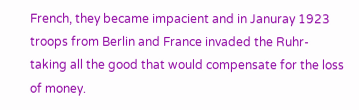French, they became impacient and in Januray 1923 troops from Berlin and France invaded the Ruhr- taking all the good that would compensate for the loss of money.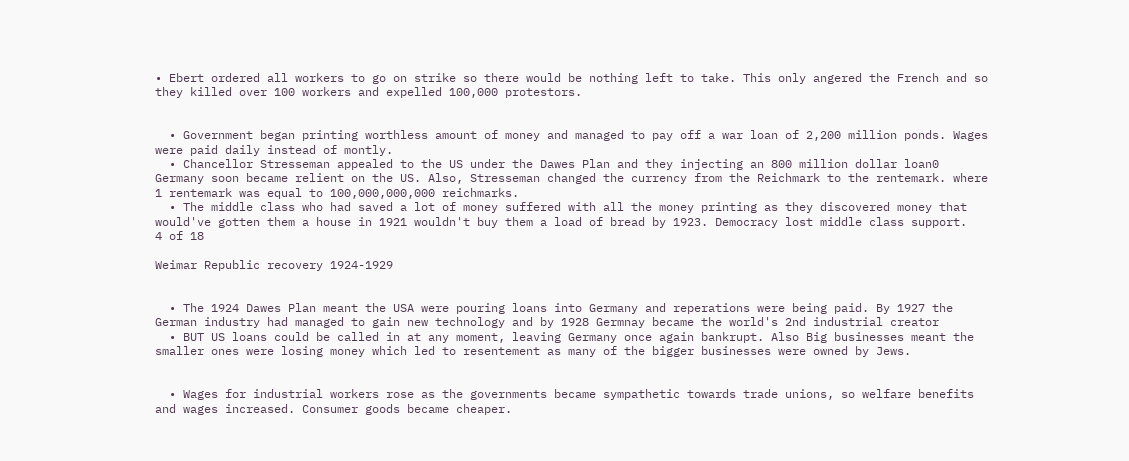• Ebert ordered all workers to go on strike so there would be nothing left to take. This only angered the French and so they killed over 100 workers and expelled 100,000 protestors.


  • Government began printing worthless amount of money and managed to pay off a war loan of 2,200 million ponds. Wages were paid daily instead of montly.
  • Chancellor Stresseman appealed to the US under the Dawes Plan and they injecting an 800 million dollar loan0 Germany soon became relient on the US. Also, Stresseman changed the currency from the Reichmark to the rentemark. where 1 rentemark was equal to 100,000,000,000 reichmarks.
  • The middle class who had saved a lot of money suffered with all the money printing as they discovered money that would've gotten them a house in 1921 wouldn't buy them a load of bread by 1923. Democracy lost middle class support.
4 of 18

Weimar Republic recovery 1924-1929


  • The 1924 Dawes Plan meant the USA were pouring loans into Germany and reperations were being paid. By 1927 the German industry had managed to gain new technology and by 1928 Germnay became the world's 2nd industrial creator
  • BUT US loans could be called in at any moment, leaving Germany once again bankrupt. Also Big businesses meant the smaller ones were losing money which led to resentement as many of the bigger businesses were owned by Jews.


  • Wages for industrial workers rose as the governments became sympathetic towards trade unions, so welfare benefits and wages increased. Consumer goods became cheaper.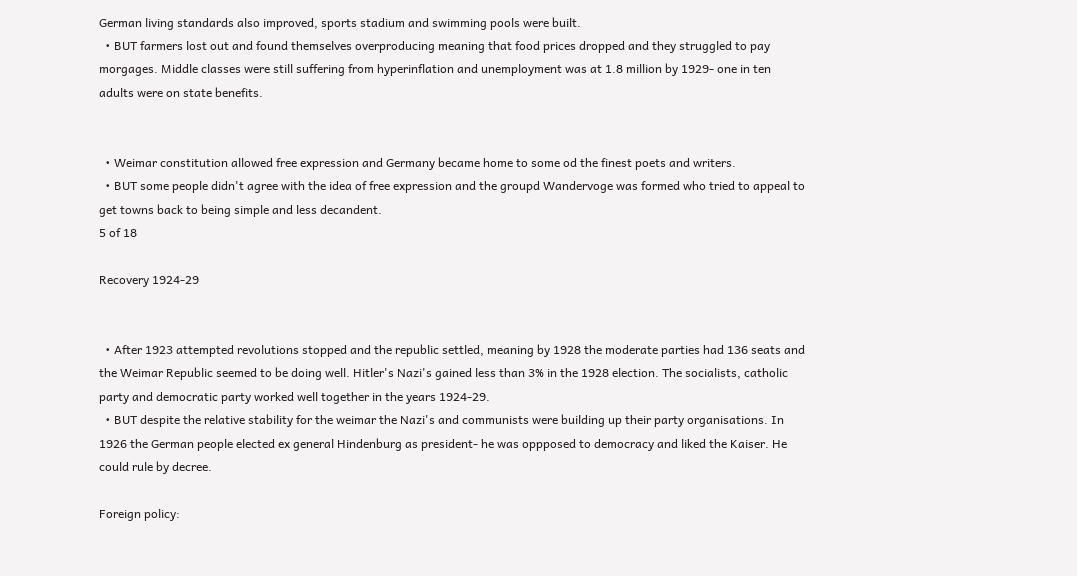German living standards also improved, sports stadium and swimming pools were built.
  • BUT farmers lost out and found themselves overproducing meaning that food prices dropped and they struggled to pay morgages. Middle classes were still suffering from hyperinflation and unemployment was at 1.8 million by 1929- one in ten adults were on state benefits.


  • Weimar constitution allowed free expression and Germany became home to some od the finest poets and writers.
  • BUT some people didn't agree with the idea of free expression and the groupd Wandervoge was formed who tried to appeal to get towns back to being simple and less decandent.
5 of 18

Recovery 1924-29


  • After 1923 attempted revolutions stopped and the republic settled, meaning by 1928 the moderate parties had 136 seats and the Weimar Republic seemed to be doing well. Hitler's Nazi's gained less than 3% in the 1928 election. The socialists, catholic party and democratic party worked well together in the years 1924-29.
  • BUT despite the relative stability for the weimar the Nazi's and communists were building up their party organisations. In 1926 the German people elected ex general Hindenburg as president- he was oppposed to democracy and liked the Kaiser. He could rule by decree.

Foreign policy: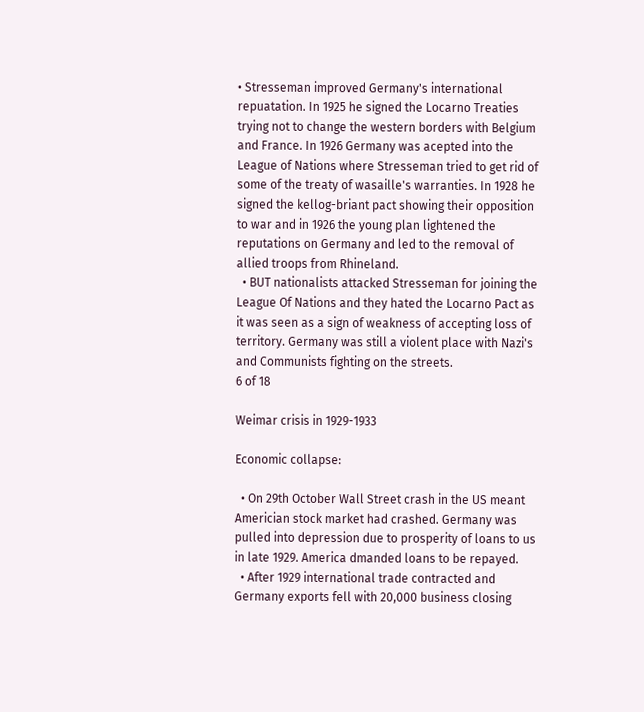• Stresseman improved Germany's international repuatation. In 1925 he signed the Locarno Treaties trying not to change the western borders with Belgium and France. In 1926 Germany was acepted into the League of Nations where Stresseman tried to get rid of some of the treaty of wasaille's warranties. In 1928 he signed the kellog-briant pact showing their opposition to war and in 1926 the young plan lightened the reputations on Germany and led to the removal of allied troops from Rhineland.
  • BUT nationalists attacked Stresseman for joining the League Of Nations and they hated the Locarno Pact as it was seen as a sign of weakness of accepting loss of territory. Germany was still a violent place with Nazi's and Communists fighting on the streets.
6 of 18

Weimar crisis in 1929-1933

Economic collapse:

  • On 29th October Wall Street crash in the US meant Americian stock market had crashed. Germany was pulled into depression due to prosperity of loans to us in late 1929. America dmanded loans to be repayed.
  • After 1929 international trade contracted and Germany exports fell with 20,000 business closing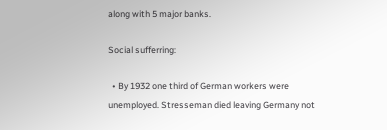along with 5 major banks.

Social sufferring:

  • By 1932 one third of German workers were unemployed. Stresseman died leaving Germany not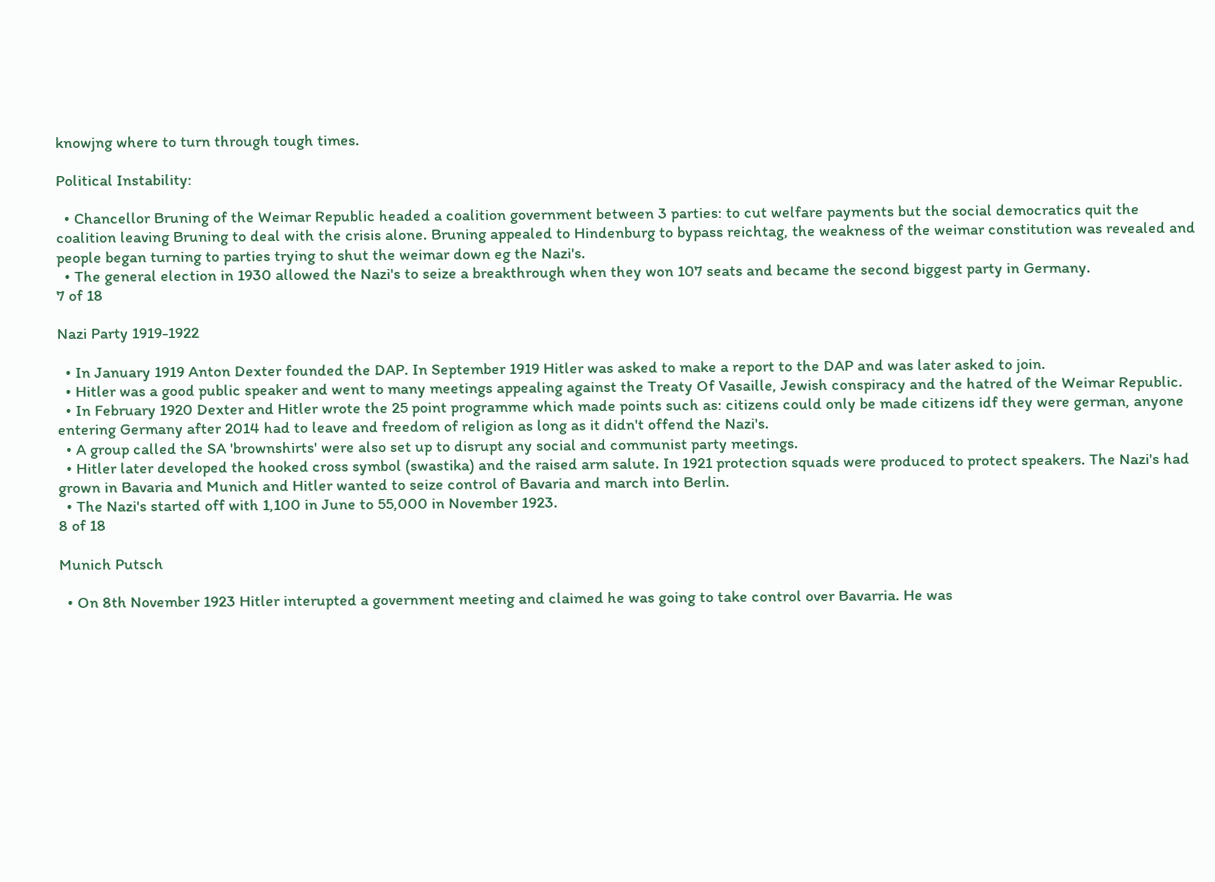knowjng where to turn through tough times.

Political Instability:

  • Chancellor Bruning of the Weimar Republic headed a coalition government between 3 parties: to cut welfare payments but the social democratics quit the coalition leaving Bruning to deal with the crisis alone. Bruning appealed to Hindenburg to bypass reichtag, the weakness of the weimar constitution was revealed and people began turning to parties trying to shut the weimar down eg the Nazi's.
  • The general election in 1930 allowed the Nazi's to seize a breakthrough when they won 107 seats and became the second biggest party in Germany.
7 of 18

Nazi Party 1919-1922

  • In January 1919 Anton Dexter founded the DAP. In September 1919 Hitler was asked to make a report to the DAP and was later asked to join.
  • Hitler was a good public speaker and went to many meetings appealing against the Treaty Of Vasaille, Jewish conspiracy and the hatred of the Weimar Republic.
  • In February 1920 Dexter and Hitler wrote the 25 point programme which made points such as: citizens could only be made citizens idf they were german, anyone entering Germany after 2014 had to leave and freedom of religion as long as it didn't offend the Nazi's.
  • A group called the SA 'brownshirts' were also set up to disrupt any social and communist party meetings.
  • Hitler later developed the hooked cross symbol (swastika) and the raised arm salute. In 1921 protection squads were produced to protect speakers. The Nazi's had grown in Bavaria and Munich and Hitler wanted to seize control of Bavaria and march into Berlin.
  • The Nazi's started off with 1,100 in June to 55,000 in November 1923.
8 of 18

Munich Putsch

  • On 8th November 1923 Hitler interupted a government meeting and claimed he was going to take control over Bavarria. He was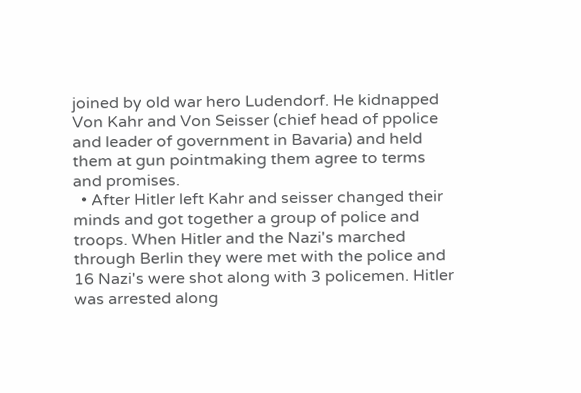joined by old war hero Ludendorf. He kidnapped Von Kahr and Von Seisser (chief head of ppolice and leader of government in Bavaria) and held them at gun pointmaking them agree to terms and promises.
  • After Hitler left Kahr and seisser changed their minds and got together a group of police and troops. When Hitler and the Nazi's marched through Berlin they were met with the police and 16 Nazi's were shot along with 3 policemen. Hitler was arrested along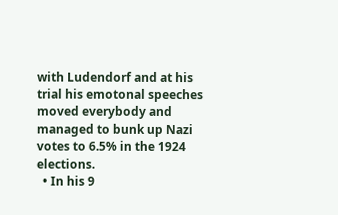with Ludendorf and at his trial his emotonal speeches moved everybody and managed to bunk up Nazi votes to 6.5% in the 1924 elections.
  • In his 9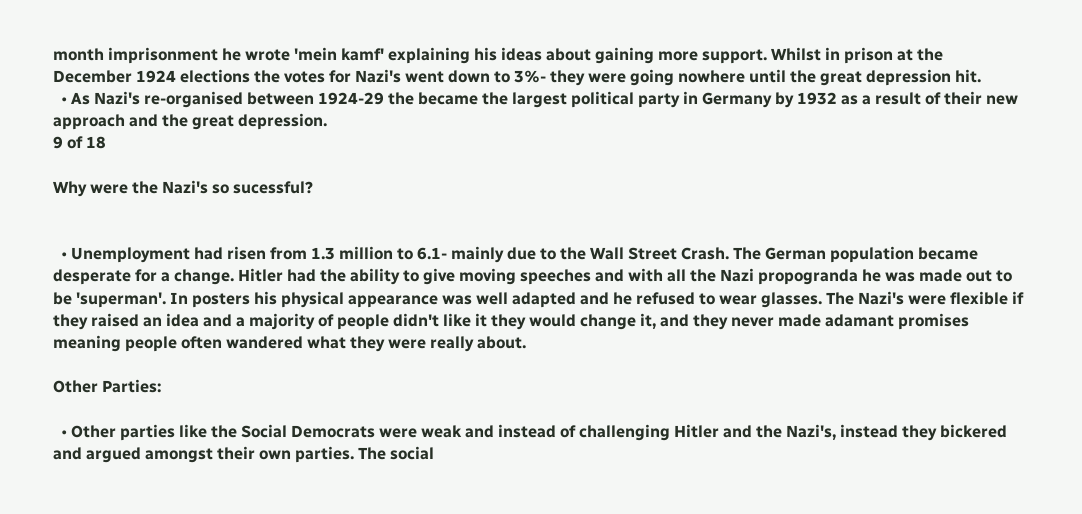month imprisonment he wrote 'mein kamf' explaining his ideas about gaining more support. Whilst in prison at the December 1924 elections the votes for Nazi's went down to 3%- they were going nowhere until the great depression hit.
  • As Nazi's re-organised between 1924-29 the became the largest political party in Germany by 1932 as a result of their new approach and the great depression.
9 of 18

Why were the Nazi's so sucessful?


  • Unemployment had risen from 1.3 million to 6.1- mainly due to the Wall Street Crash. The German population became desperate for a change. Hitler had the ability to give moving speeches and with all the Nazi propogranda he was made out to be 'superman'. In posters his physical appearance was well adapted and he refused to wear glasses. The Nazi's were flexible if they raised an idea and a majority of people didn't like it they would change it, and they never made adamant promises meaning people often wandered what they were really about.

Other Parties:

  • Other parties like the Social Democrats were weak and instead of challenging Hitler and the Nazi's, instead they bickered and argued amongst their own parties. The social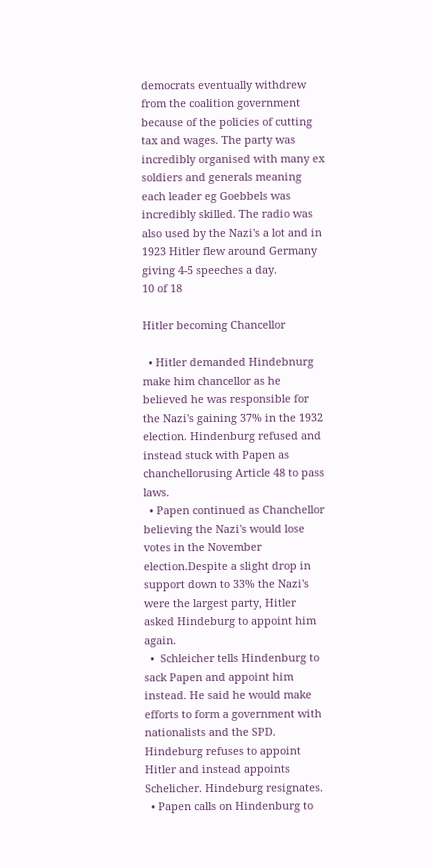democrats eventually withdrew from the coalition government because of the policies of cutting tax and wages. The party was incredibly organised with many ex soldiers and generals meaning each leader eg Goebbels was incredibly skilled. The radio was also used by the Nazi's a lot and in 1923 Hitler flew around Germany giving 4-5 speeches a day.
10 of 18

Hitler becoming Chancellor

  • Hitler demanded Hindebnurg make him chancellor as he believed he was responsible for the Nazi's gaining 37% in the 1932 election. Hindenburg refused and instead stuck with Papen as chanchellorusing Article 48 to pass laws.
  • Papen continued as Chanchellor believing the Nazi's would lose votes in the November election.Despite a slight drop in support down to 33% the Nazi's were the largest party, Hitler asked Hindeburg to appoint him again.
  •  Schleicher tells Hindenburg to sack Papen and appoint him instead. He said he would make efforts to form a government with nationalists and the SPD. Hindeburg refuses to appoint Hitler and instead appoints Schelicher. Hindeburg resignates.
  • Papen calls on Hindenburg to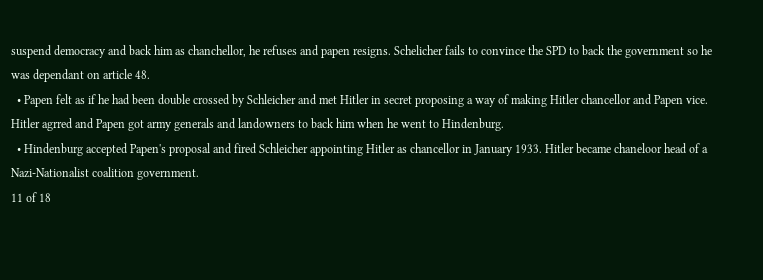suspend democracy and back him as chanchellor, he refuses and papen resigns. Schelicher fails to convince the SPD to back the government so he was dependant on article 48.
  • Papen felt as if he had been double crossed by Schleicher and met Hitler in secret proposing a way of making Hitler chancellor and Papen vice. Hitler agrred and Papen got army generals and landowners to back him when he went to Hindenburg.
  • Hindenburg accepted Papen's proposal and fired Schleicher appointing Hitler as chancellor in January 1933. Hitler became chaneloor head of a Nazi-Nationalist coalition government.
11 of 18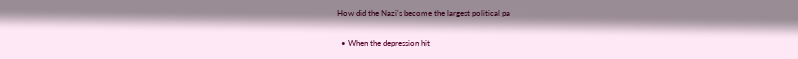How did the Nazi's become the largest political pa

  • When the depression hit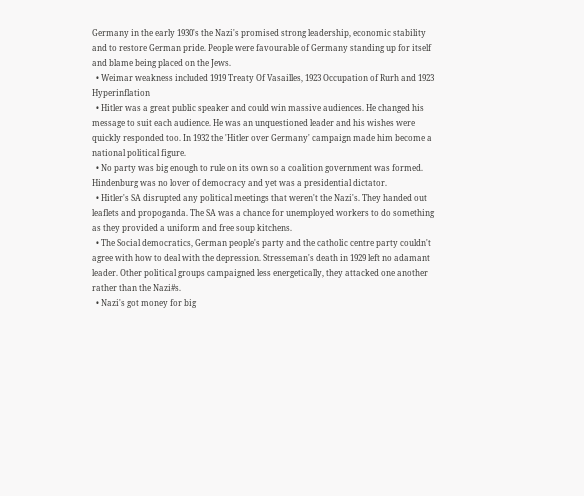Germany in the early 1930's the Nazi's promised strong leadership, economic stability and to restore German pride. People were favourable of Germany standing up for itself and blame being placed on the Jews.
  • Weimar weakness included 1919 Treaty Of Vasailles, 1923 Occupation of Rurh and 1923 Hyperinflation
  • Hitler was a great public speaker and could win massive audiences. He changed his message to suit each audience. He was an unquestioned leader and his wishes were quickly responded too. In 1932 the 'Hitler over Germany' campaign made him become a national political figure.
  • No party was big enough to rule on its own so a coalition government was formed.  Hindenburg was no lover of democracy and yet was a presidential dictator.
  • Hitler's SA disrupted any political meetings that weren't the Nazi's. They handed out leaflets and propoganda. The SA was a chance for unemployed workers to do something as they provided a uniform and free soup kitchens.
  • The Social democratics, German people's party and the catholic centre party couldn't agree with how to deal with the depression. Stresseman's death in 1929 left no adamant leader. Other political groups campaigned less energetically, they attacked one another rather than the Nazi#s.
  • Nazi's got money for big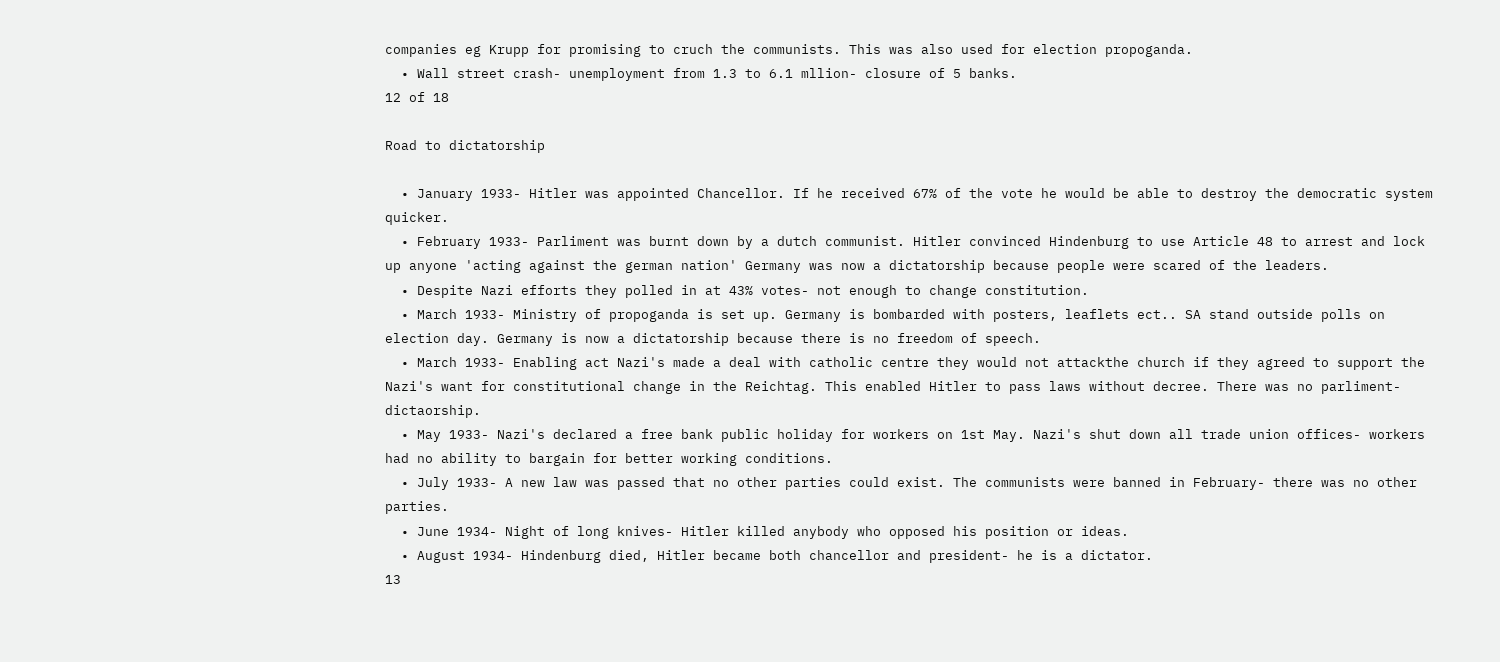companies eg Krupp for promising to cruch the communists. This was also used for election propoganda.
  • Wall street crash- unemployment from 1.3 to 6.1 mllion- closure of 5 banks.
12 of 18

Road to dictatorship

  • January 1933- Hitler was appointed Chancellor. If he received 67% of the vote he would be able to destroy the democratic system quicker.
  • February 1933- Parliment was burnt down by a dutch communist. Hitler convinced Hindenburg to use Article 48 to arrest and lock up anyone 'acting against the german nation' Germany was now a dictatorship because people were scared of the leaders.
  • Despite Nazi efforts they polled in at 43% votes- not enough to change constitution.
  • March 1933- Ministry of propoganda is set up. Germany is bombarded with posters, leaflets ect.. SA stand outside polls on election day. Germany is now a dictatorship because there is no freedom of speech.
  • March 1933- Enabling act Nazi's made a deal with catholic centre they would not attackthe church if they agreed to support the Nazi's want for constitutional change in the Reichtag. This enabled Hitler to pass laws without decree. There was no parliment- dictaorship.
  • May 1933- Nazi's declared a free bank public holiday for workers on 1st May. Nazi's shut down all trade union offices- workers had no ability to bargain for better working conditions.
  • July 1933- A new law was passed that no other parties could exist. The communists were banned in February- there was no other parties.
  • June 1934- Night of long knives- Hitler killed anybody who opposed his position or ideas.
  • August 1934- Hindenburg died, Hitler became both chancellor and president- he is a dictator.
13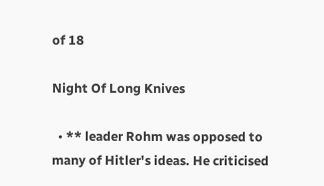of 18

Night Of Long Knives

  • ** leader Rohm was opposed to many of Hitler's ideas. He criticised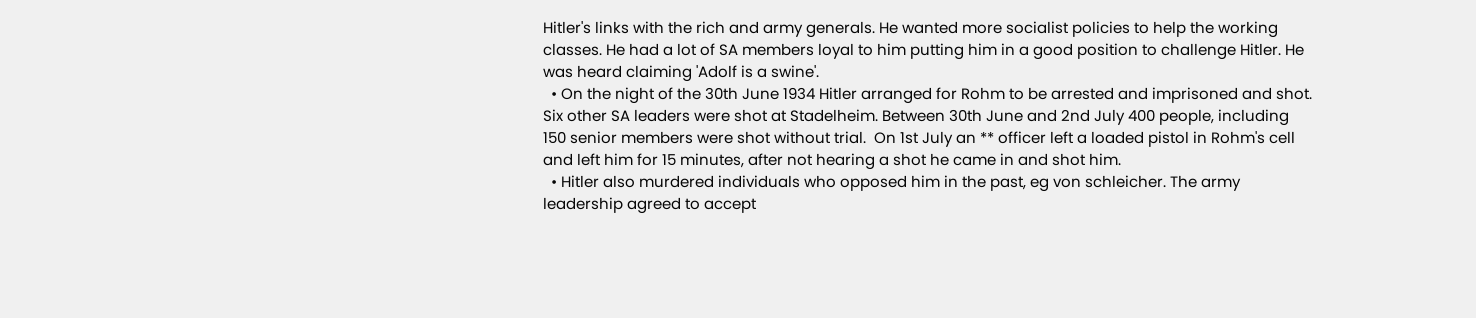Hitler's links with the rich and army generals. He wanted more socialist policies to help the working classes. He had a lot of SA members loyal to him putting him in a good position to challenge Hitler. He was heard claiming 'Adolf is a swine'.
  • On the night of the 30th June 1934 Hitler arranged for Rohm to be arrested and imprisoned and shot. Six other SA leaders were shot at Stadelheim. Between 30th June and 2nd July 400 people, including 150 senior members were shot without trial.  On 1st July an ** officer left a loaded pistol in Rohm's cell and left him for 15 minutes, after not hearing a shot he came in and shot him.
  • Hitler also murdered individuals who opposed him in the past, eg von schleicher. The army leadership agreed to accept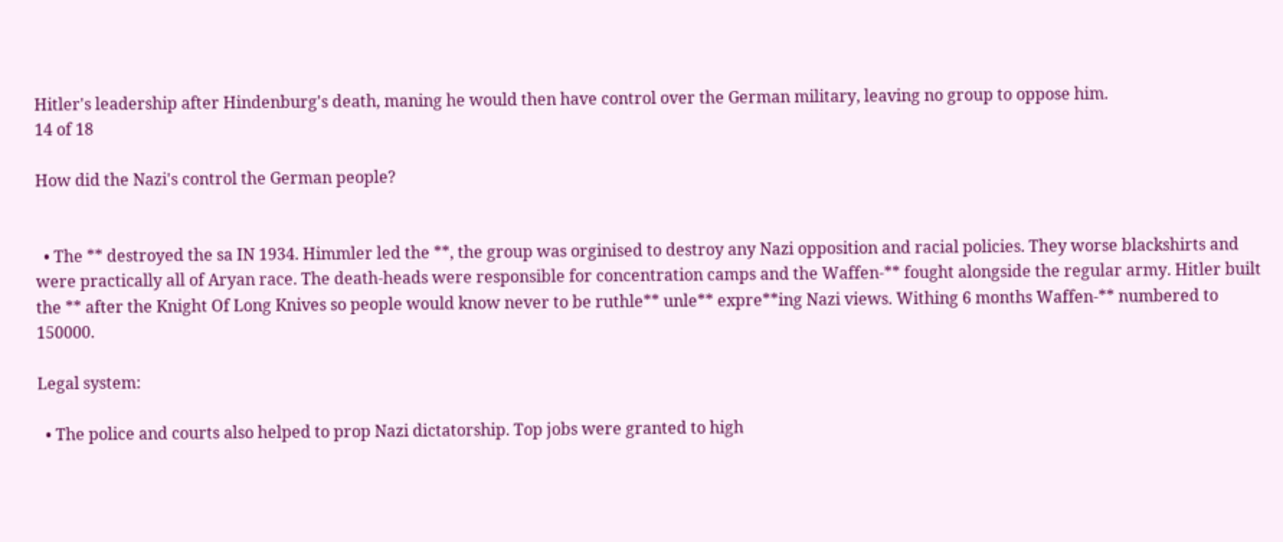Hitler's leadership after Hindenburg's death, maning he would then have control over the German military, leaving no group to oppose him.
14 of 18

How did the Nazi's control the German people?


  • The ** destroyed the sa IN 1934. Himmler led the **, the group was orginised to destroy any Nazi opposition and racial policies. They worse blackshirts and were practically all of Aryan race. The death-heads were responsible for concentration camps and the Waffen-** fought alongside the regular army. Hitler built the ** after the Knight Of Long Knives so people would know never to be ruthle** unle** expre**ing Nazi views. Withing 6 months Waffen-** numbered to 150000.

Legal system:

  • The police and courts also helped to prop Nazi dictatorship. Top jobs were granted to high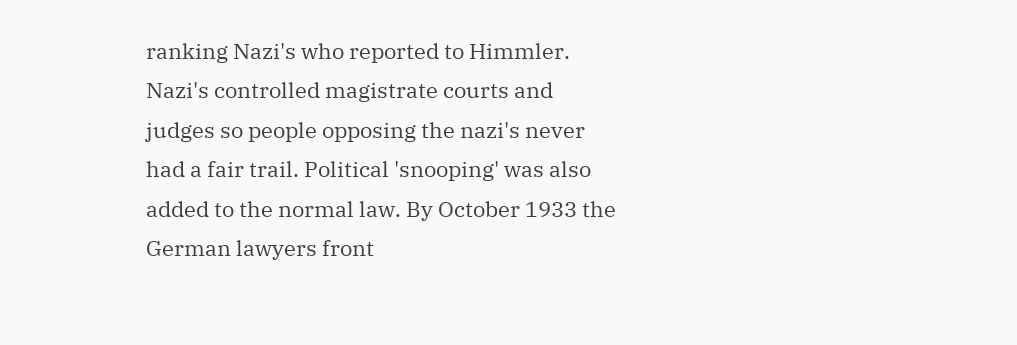ranking Nazi's who reported to Himmler. Nazi's controlled magistrate courts and judges so people opposing the nazi's never had a fair trail. Political 'snooping' was also added to the normal law. By October 1933 the German lawyers front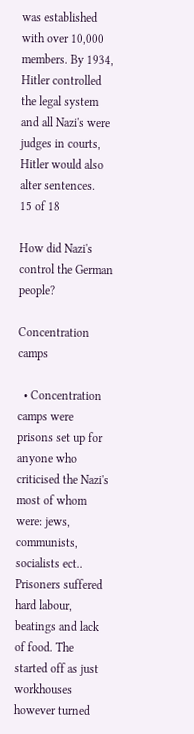was established with over 10,000 members. By 1934, Hitler controlled the legal system and all Nazi's were judges in courts, Hitler would also alter sentences.
15 of 18

How did Nazi's control the German people?

Concentration camps

  • Concentration camps were prisons set up for anyone who criticised the Nazi's most of whom were: jews, communists, socialists ect.. Prisoners suffered hard labour, beatings and lack of food. The started off as just workhouses however turned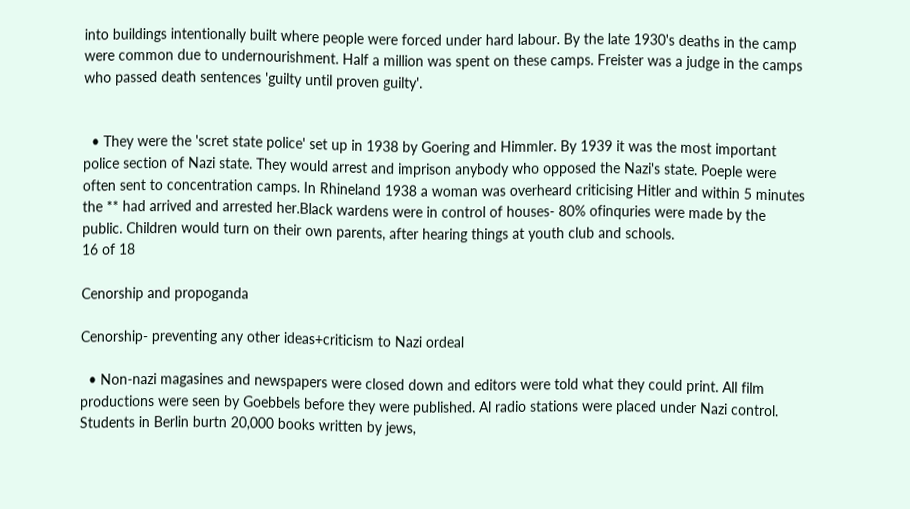into buildings intentionally built where people were forced under hard labour. By the late 1930's deaths in the camp were common due to undernourishment. Half a million was spent on these camps. Freister was a judge in the camps who passed death sentences 'guilty until proven guilty'.


  • They were the 'scret state police' set up in 1938 by Goering and Himmler. By 1939 it was the most important police section of Nazi state. They would arrest and imprison anybody who opposed the Nazi's state. Poeple were often sent to concentration camps. In Rhineland 1938 a woman was overheard criticising Hitler and within 5 minutes the ** had arrived and arrested her.Black wardens were in control of houses- 80% ofinquries were made by the public. Children would turn on their own parents, after hearing things at youth club and schools.
16 of 18

Cenorship and propoganda

Cenorship- preventing any other ideas+criticism to Nazi ordeal

  • Non-nazi magasines and newspapers were closed down and editors were told what they could print. All film productions were seen by Goebbels before they were published. Al radio stations were placed under Nazi control. Students in Berlin burtn 20,000 books written by jews,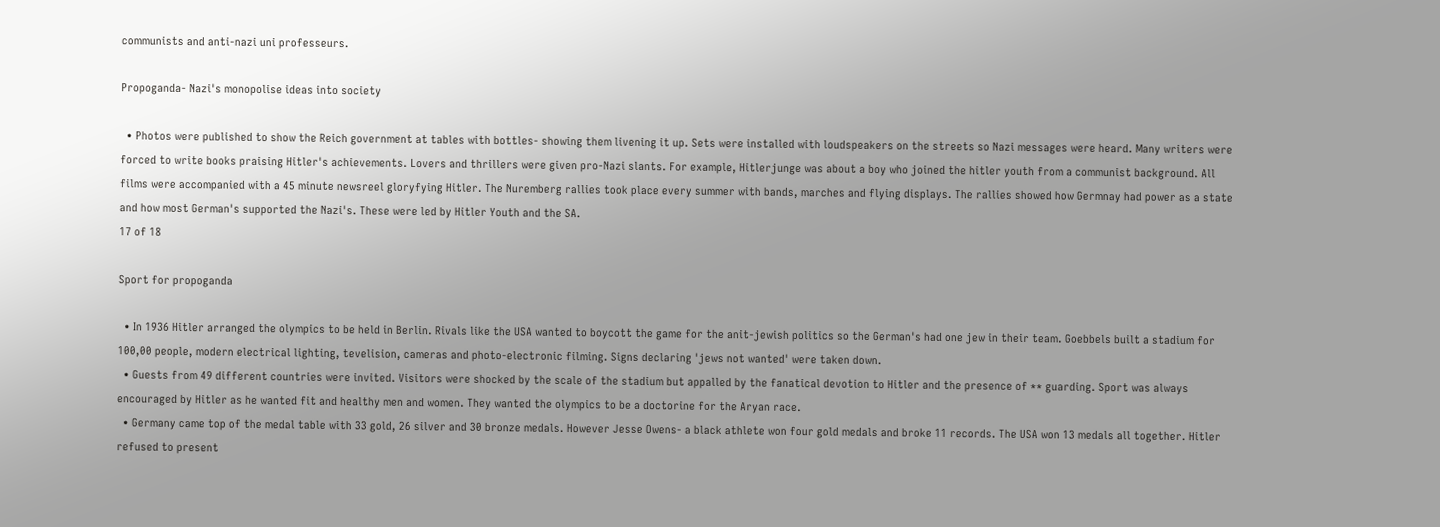communists and anti-nazi uni professeurs.

Propoganda- Nazi's monopolise ideas into society

  • Photos were published to show the Reich government at tables with bottles- showing them livening it up. Sets were installed with loudspeakers on the streets so Nazi messages were heard. Many writers were forced to write books praising Hitler's achievements. Lovers and thrillers were given pro-Nazi slants. For example, Hitlerjunge was about a boy who joined the hitler youth from a communist background. All films were accompanied with a 45 minute newsreel gloryfying Hitler. The Nuremberg rallies took place every summer with bands, marches and flying displays. The rallies showed how Germnay had power as a state and how most German's supported the Nazi's. These were led by Hitler Youth and the SA.
17 of 18

Sport for propoganda

  • In 1936 Hitler arranged the olympics to be held in Berlin. Rivals like the USA wanted to boycott the game for the anit-jewish politics so the German's had one jew in their team. Goebbels built a stadium for 100,00 people, modern electrical lighting, tevelision, cameras and photo-electronic filming. Signs declaring 'jews not wanted' were taken down.
  • Guests from 49 different countries were invited. Visitors were shocked by the scale of the stadium but appalled by the fanatical devotion to Hitler and the presence of ** guarding. Sport was always encouraged by Hitler as he wanted fit and healthy men and women. They wanted the olympics to be a doctorine for the Aryan race.
  • Germany came top of the medal table with 33 gold, 26 silver and 30 bronze medals. However Jesse Owens- a black athlete won four gold medals and broke 11 records. The USA won 13 medals all together. Hitler refused to present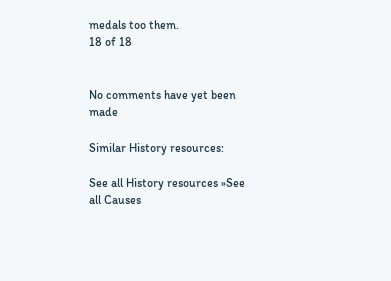medals too them.
18 of 18


No comments have yet been made

Similar History resources:

See all History resources »See all Causes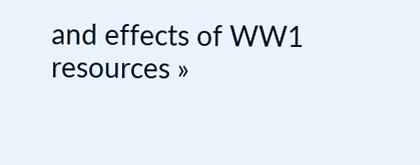and effects of WW1 resources »